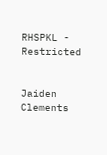RHSPKL - Restricted


Jaiden Clements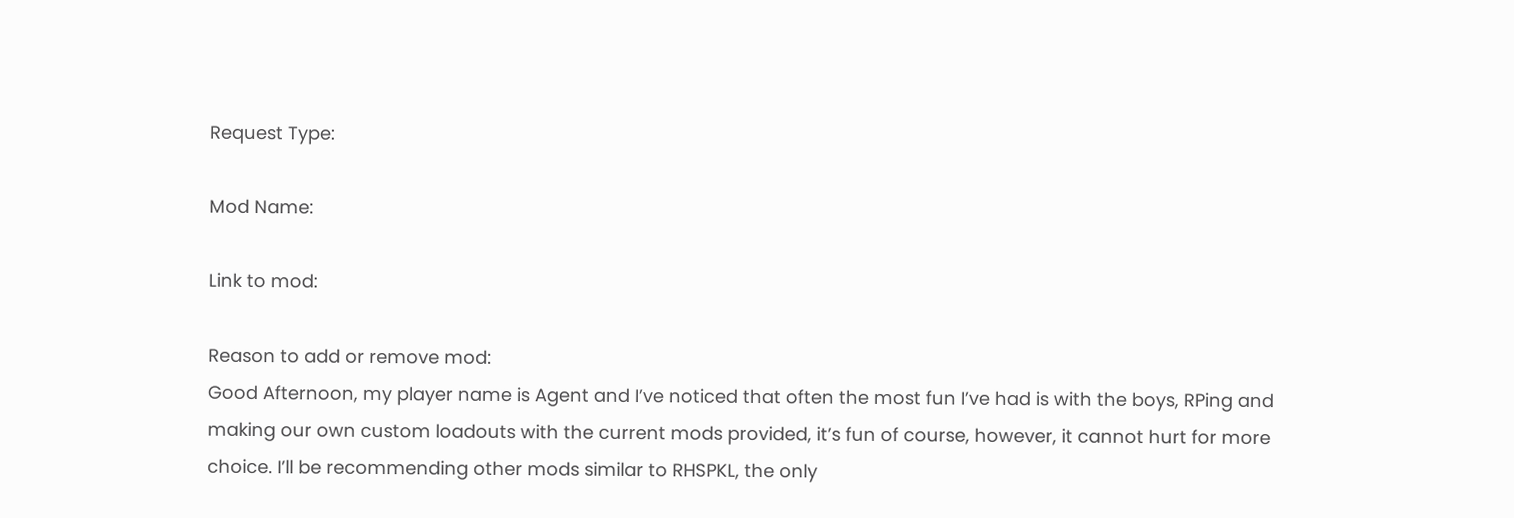Request Type:

Mod Name:

Link to mod:

Reason to add or remove mod:
Good Afternoon, my player name is Agent and I’ve noticed that often the most fun I’ve had is with the boys, RPing and making our own custom loadouts with the current mods provided, it’s fun of course, however, it cannot hurt for more choice. I’ll be recommending other mods similar to RHSPKL, the only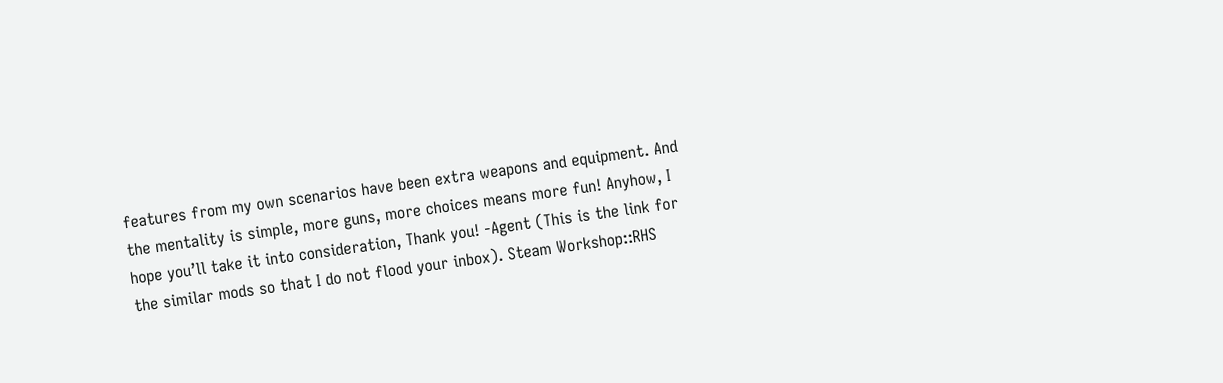features from my own scenarios have been extra weapons and equipment. And the mentality is simple, more guns, more choices means more fun! Anyhow, I hope you’ll take it into consideration, Thank you! -Agent (This is the link for the similar mods so that I do not flood your inbox). Steam Workshop::RHS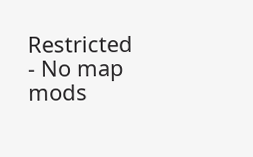Restricted - No map mods